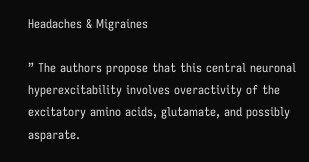Headaches & Migraines

” The authors propose that this central neuronal hyperexcitability involves overactivity of the excitatory amino acids, glutamate, and possibly asparate.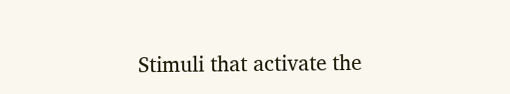Stimuli that activate the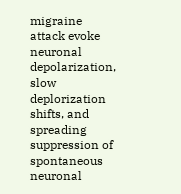migraine attack evoke neuronal depolarization, slow deplorization shifts, and spreading suppression of spontaneous neuronal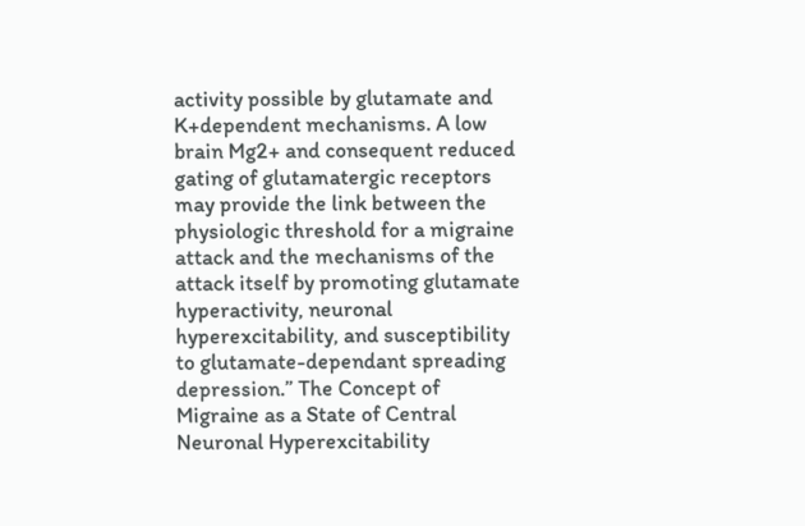activity possible by glutamate and K+dependent mechanisms. A low brain Mg2+ and consequent reduced gating of glutamatergic receptors may provide the link between the physiologic threshold for a migraine attack and the mechanisms of the attack itself by promoting glutamate hyperactivity, neuronal hyperexcitability, and susceptibility to glutamate-dependant spreading depression.” The Concept of Migraine as a State of Central Neuronal Hyperexcitability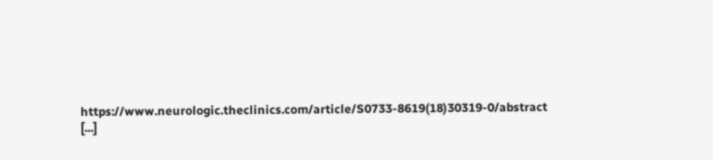https://www.neurologic.theclinics.com/article/S0733-8619(18)30319-0/abstract [...]